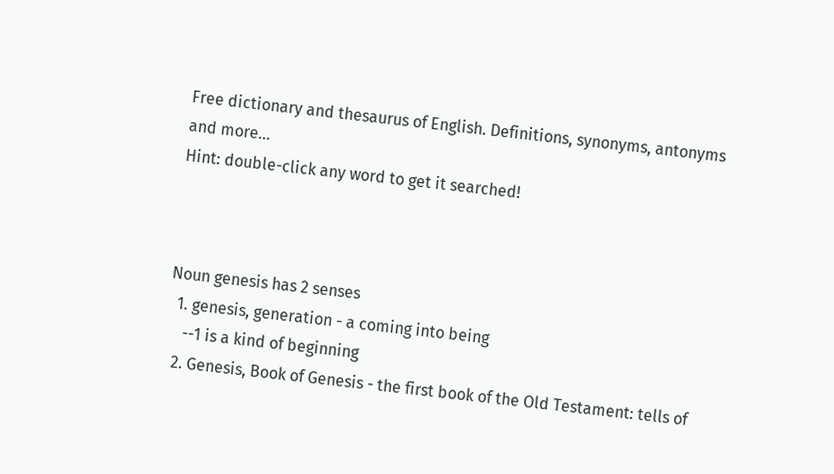Free dictionary and thesaurus of English. Definitions, synonyms, antonyms and more...
Hint: double-click any word to get it searched!



Noun genesis has 2 senses
  1. genesis, generation - a coming into being
    --1 is a kind of beginning
  2. Genesis, Book of Genesis - the first book of the Old Testament: tells of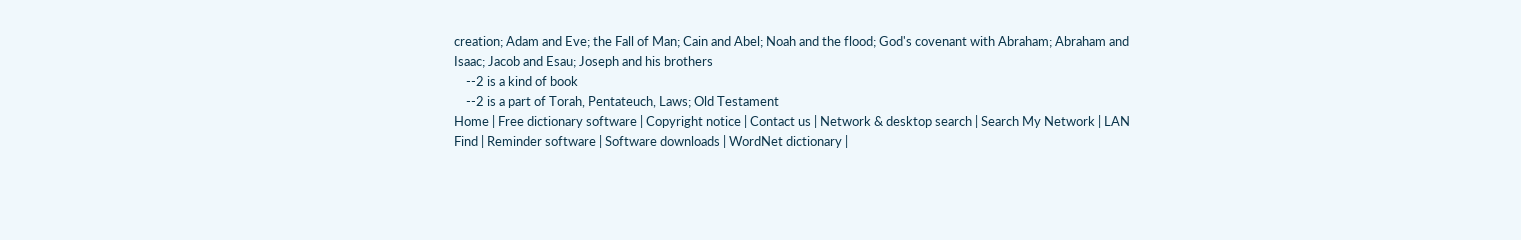creation; Adam and Eve; the Fall of Man; Cain and Abel; Noah and the flood; God's covenant with Abraham; Abraham and Isaac; Jacob and Esau; Joseph and his brothers
    --2 is a kind of book
    --2 is a part of Torah, Pentateuch, Laws; Old Testament
Home | Free dictionary software | Copyright notice | Contact us | Network & desktop search | Search My Network | LAN Find | Reminder software | Software downloads | WordNet dictionary |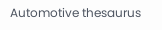Automotive thesaurus